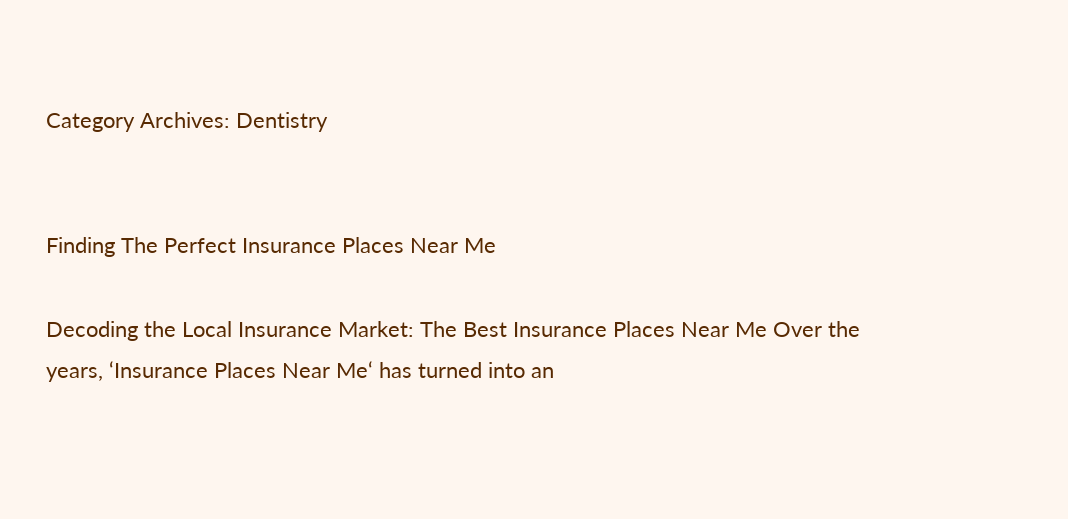Category Archives: Dentistry


Finding The Perfect Insurance Places Near Me

Decoding the Local Insurance Market: The Best Insurance Places Near Me Over the years, ‘Insurance Places Near Me‘ has turned into an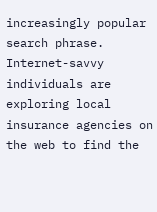increasingly popular search phrase. Internet-savvy individuals are exploring local insurance agencies on the web to find the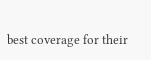best coverage for their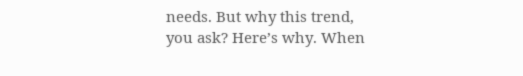needs. But why this trend, you ask? Here’s why. When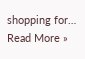shopping for… Read More »